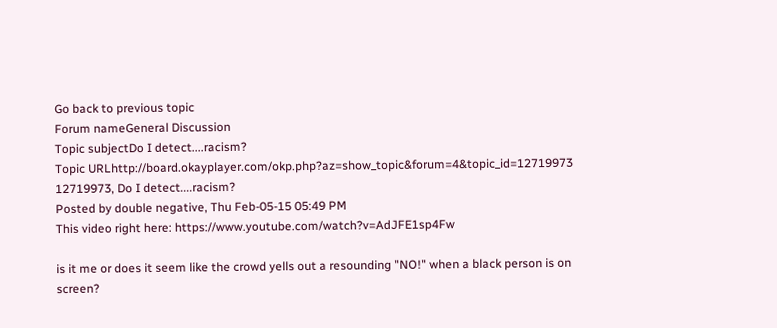Go back to previous topic
Forum nameGeneral Discussion
Topic subjectDo I detect....racism?
Topic URLhttp://board.okayplayer.com/okp.php?az=show_topic&forum=4&topic_id=12719973
12719973, Do I detect....racism?
Posted by double negative, Thu Feb-05-15 05:49 PM
This video right here: https://www.youtube.com/watch?v=AdJFE1sp4Fw

is it me or does it seem like the crowd yells out a resounding "NO!" when a black person is on screen?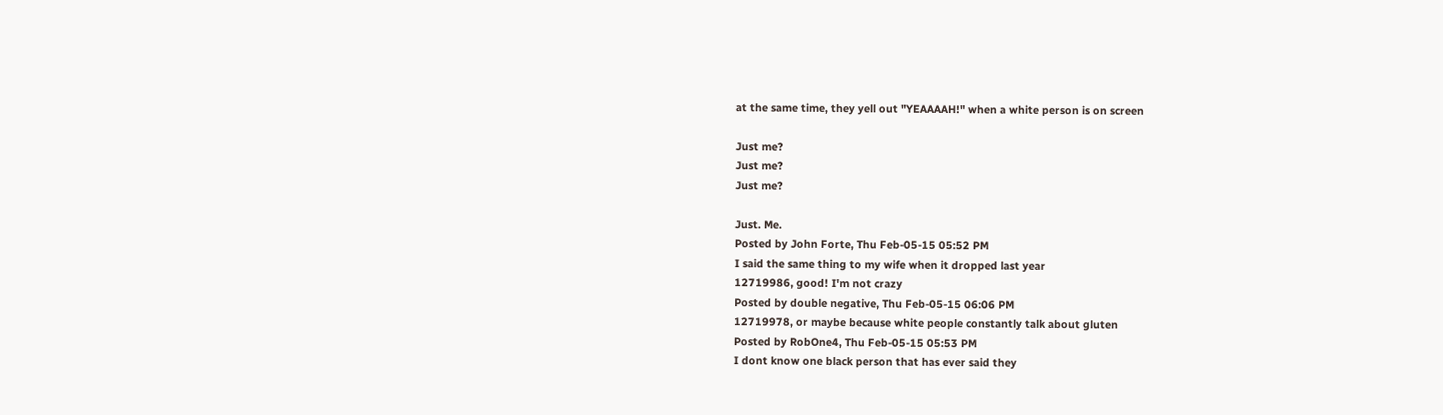at the same time, they yell out "YEAAAAH!" when a white person is on screen

Just me?
Just me?
Just me?

Just. Me.
Posted by John Forte, Thu Feb-05-15 05:52 PM
I said the same thing to my wife when it dropped last year
12719986, good! I'm not crazy
Posted by double negative, Thu Feb-05-15 06:06 PM
12719978, or maybe because white people constantly talk about gluten
Posted by RobOne4, Thu Feb-05-15 05:53 PM
I dont know one black person that has ever said they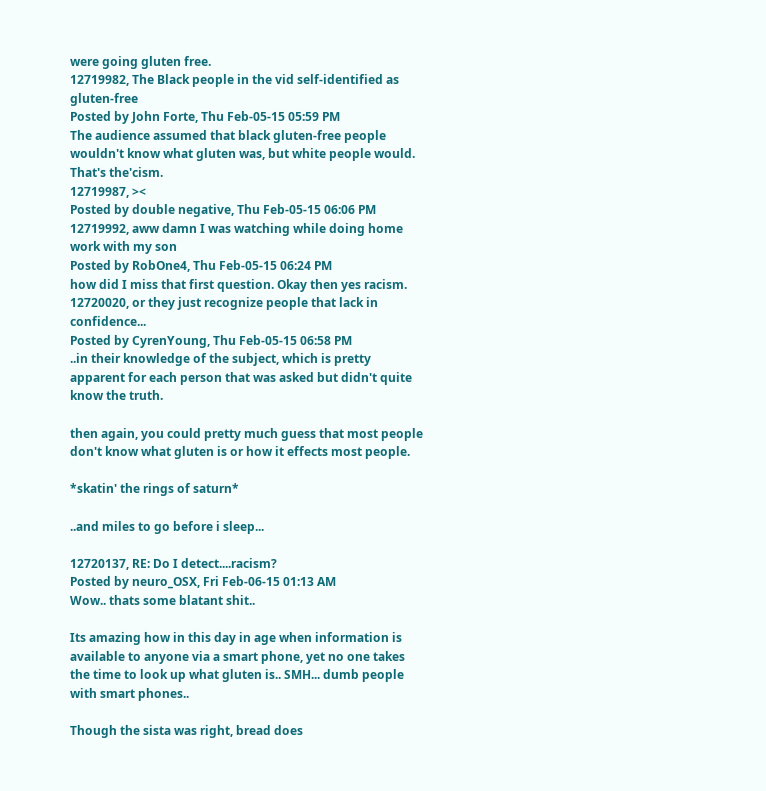were going gluten free.
12719982, The Black people in the vid self-identified as gluten-free
Posted by John Forte, Thu Feb-05-15 05:59 PM
The audience assumed that black gluten-free people wouldn't know what gluten was, but white people would. That's the'cism.
12719987, ><
Posted by double negative, Thu Feb-05-15 06:06 PM
12719992, aww damn I was watching while doing home work with my son
Posted by RobOne4, Thu Feb-05-15 06:24 PM
how did I miss that first question. Okay then yes racism.
12720020, or they just recognize people that lack in confidence...
Posted by CyrenYoung, Thu Feb-05-15 06:58 PM
..in their knowledge of the subject, which is pretty apparent for each person that was asked but didn't quite know the truth.

then again, you could pretty much guess that most people don't know what gluten is or how it effects most people.

*skatin' the rings of saturn*

..and miles to go before i sleep...

12720137, RE: Do I detect....racism?
Posted by neuro_OSX, Fri Feb-06-15 01:13 AM
Wow.. thats some blatant shit..

Its amazing how in this day in age when information is available to anyone via a smart phone, yet no one takes the time to look up what gluten is.. SMH... dumb people with smart phones..

Though the sista was right, bread does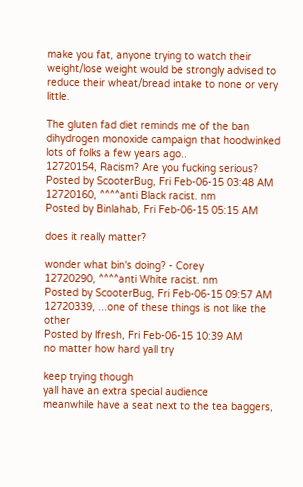make you fat, anyone trying to watch their weight/lose weight would be strongly advised to reduce their wheat/bread intake to none or very little.

The gluten fad diet reminds me of the ban dihydrogen monoxide campaign that hoodwinked lots of folks a few years ago..
12720154, Racism? Are you fucking serious?
Posted by ScooterBug, Fri Feb-06-15 03:48 AM
12720160, ^^^^anti Black racist. nm
Posted by Binlahab, Fri Feb-06-15 05:15 AM

does it really matter?

wonder what bin's doing? - Corey
12720290, ^^^^anti White racist. nm
Posted by ScooterBug, Fri Feb-06-15 09:57 AM
12720339, ...one of these things is not like the other
Posted by lfresh, Fri Feb-06-15 10:39 AM
no matter how hard yall try

keep trying though
yall have an extra special audience
meanwhile have a seat next to the tea baggers,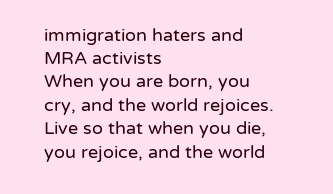immigration haters and MRA activists
When you are born, you cry, and the world rejoices. Live so that when you die, you rejoice, and the world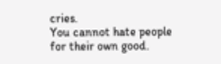cries.
You cannot hate people for their own good.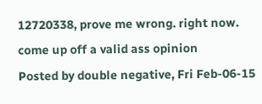12720338, prove me wrong. right now. come up off a valid ass opinion
Posted by double negative, Fri Feb-06-15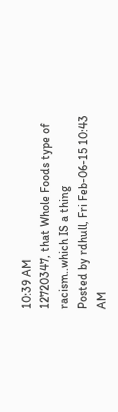10:39 AM
12720347, that Whole Foods type of racism..which IS a thing
Posted by rdhull, Fri Feb-06-15 10:43 AM